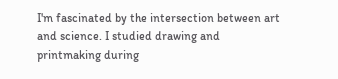I'm fascinated by the intersection between art and science. I studied drawing and printmaking during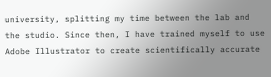university, splitting my time between the lab and the studio. Since then, I have trained myself to use Adobe Illustrator to create scientifically accurate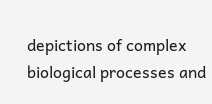depictions of complex biological processes and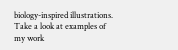biology-inspired illustrations. Take a look at examples of my work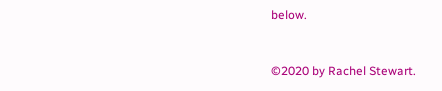below.


©2020 by Rachel Stewart.